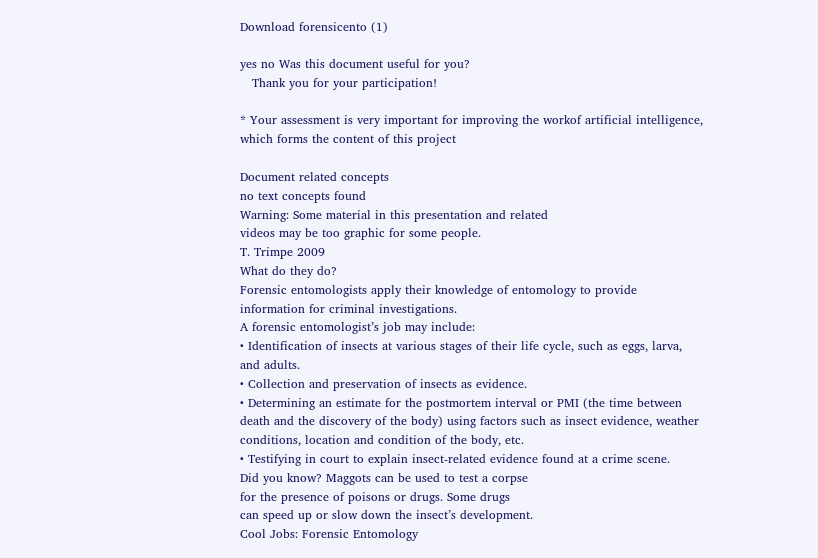Download forensicento (1)

yes no Was this document useful for you?
   Thank you for your participation!

* Your assessment is very important for improving the workof artificial intelligence, which forms the content of this project

Document related concepts
no text concepts found
Warning: Some material in this presentation and related
videos may be too graphic for some people.
T. Trimpe 2009
What do they do?
Forensic entomologists apply their knowledge of entomology to provide
information for criminal investigations.
A forensic entomologist’s job may include:
• Identification of insects at various stages of their life cycle, such as eggs, larva,
and adults.
• Collection and preservation of insects as evidence.
• Determining an estimate for the postmortem interval or PMI (the time between
death and the discovery of the body) using factors such as insect evidence, weather
conditions, location and condition of the body, etc.
• Testifying in court to explain insect-related evidence found at a crime scene.
Did you know? Maggots can be used to test a corpse
for the presence of poisons or drugs. Some drugs
can speed up or slow down the insect’s development.
Cool Jobs: Forensic Entomology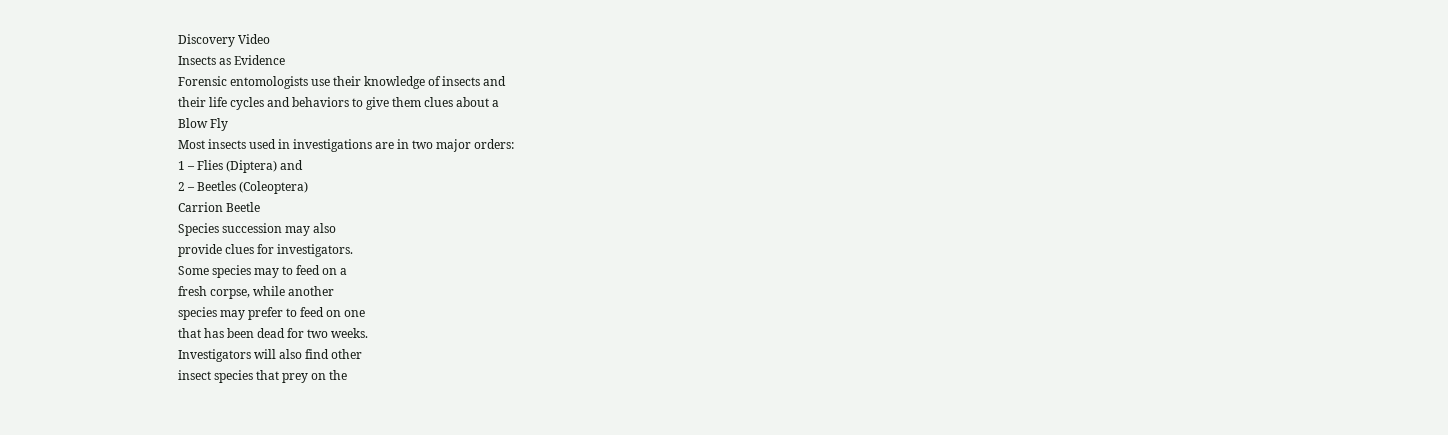Discovery Video
Insects as Evidence
Forensic entomologists use their knowledge of insects and
their life cycles and behaviors to give them clues about a
Blow Fly
Most insects used in investigations are in two major orders:
1 – Flies (Diptera) and
2 – Beetles (Coleoptera)
Carrion Beetle
Species succession may also
provide clues for investigators.
Some species may to feed on a
fresh corpse, while another
species may prefer to feed on one
that has been dead for two weeks.
Investigators will also find other
insect species that prey on the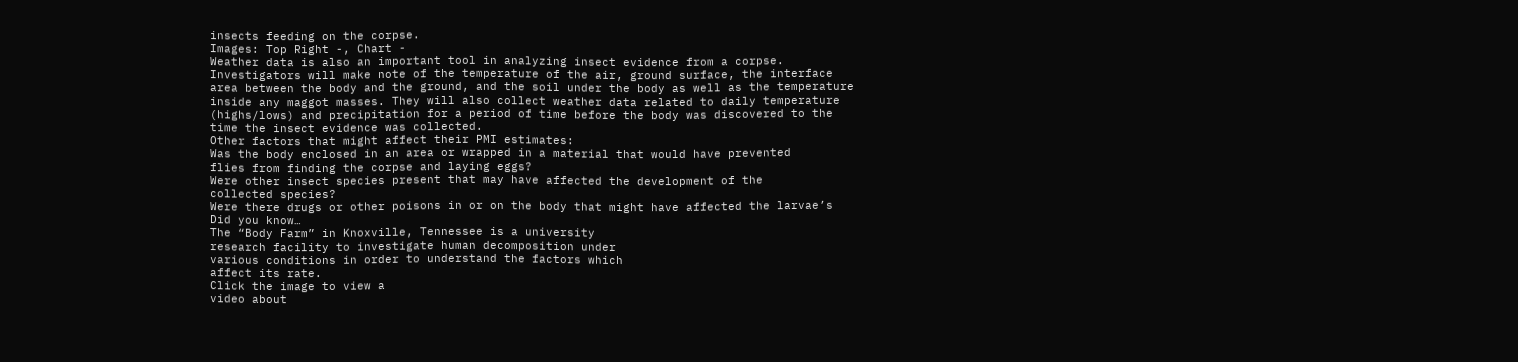insects feeding on the corpse.
Images: Top Right -, Chart -
Weather data is also an important tool in analyzing insect evidence from a corpse.
Investigators will make note of the temperature of the air, ground surface, the interface
area between the body and the ground, and the soil under the body as well as the temperature
inside any maggot masses. They will also collect weather data related to daily temperature
(highs/lows) and precipitation for a period of time before the body was discovered to the
time the insect evidence was collected.
Other factors that might affect their PMI estimates:
Was the body enclosed in an area or wrapped in a material that would have prevented
flies from finding the corpse and laying eggs?
Were other insect species present that may have affected the development of the
collected species?
Were there drugs or other poisons in or on the body that might have affected the larvae’s
Did you know…
The “Body Farm” in Knoxville, Tennessee is a university
research facility to investigate human decomposition under
various conditions in order to understand the factors which
affect its rate.
Click the image to view a
video about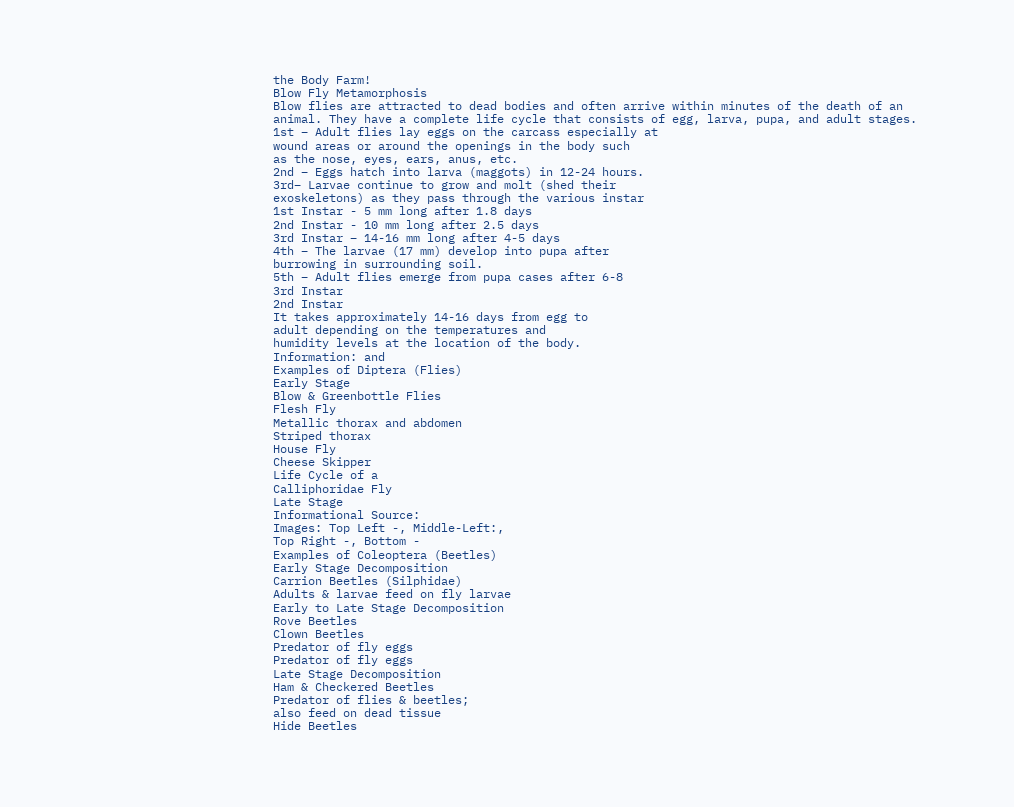the Body Farm!
Blow Fly Metamorphosis
Blow flies are attracted to dead bodies and often arrive within minutes of the death of an
animal. They have a complete life cycle that consists of egg, larva, pupa, and adult stages.
1st – Adult flies lay eggs on the carcass especially at
wound areas or around the openings in the body such
as the nose, eyes, ears, anus, etc.
2nd – Eggs hatch into larva (maggots) in 12-24 hours.
3rd– Larvae continue to grow and molt (shed their
exoskeletons) as they pass through the various instar
1st Instar - 5 mm long after 1.8 days
2nd Instar - 10 mm long after 2.5 days
3rd Instar – 14-16 mm long after 4-5 days
4th – The larvae (17 mm) develop into pupa after
burrowing in surrounding soil.
5th – Adult flies emerge from pupa cases after 6-8
3rd Instar
2nd Instar
It takes approximately 14-16 days from egg to
adult depending on the temperatures and
humidity levels at the location of the body.
Information: and
Examples of Diptera (Flies)
Early Stage
Blow & Greenbottle Flies
Flesh Fly
Metallic thorax and abdomen
Striped thorax
House Fly
Cheese Skipper
Life Cycle of a
Calliphoridae Fly
Late Stage
Informational Source:
Images: Top Left -, Middle-Left:,
Top Right -, Bottom -
Examples of Coleoptera (Beetles)
Early Stage Decomposition
Carrion Beetles (Silphidae)
Adults & larvae feed on fly larvae
Early to Late Stage Decomposition
Rove Beetles
Clown Beetles
Predator of fly eggs
Predator of fly eggs
Late Stage Decomposition
Ham & Checkered Beetles
Predator of flies & beetles;
also feed on dead tissue
Hide Beetles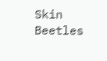Skin Beetles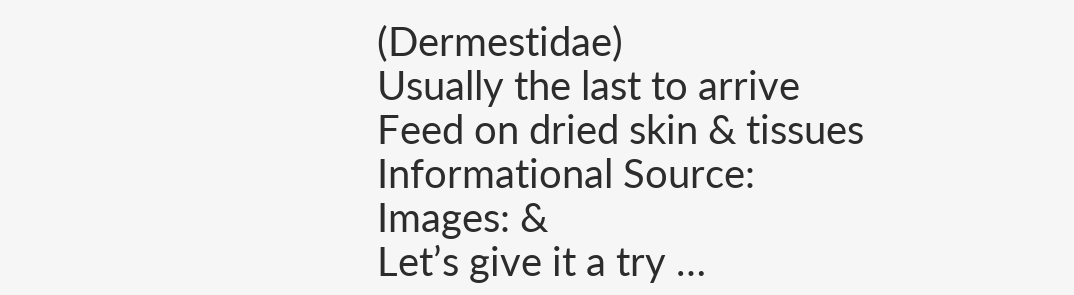(Dermestidae)
Usually the last to arrive
Feed on dried skin & tissues
Informational Source:
Images: &
Let’s give it a try …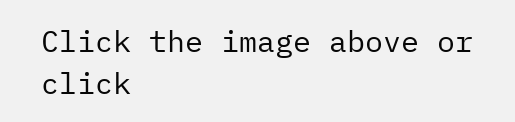Click the image above or click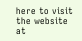here to visit the website at